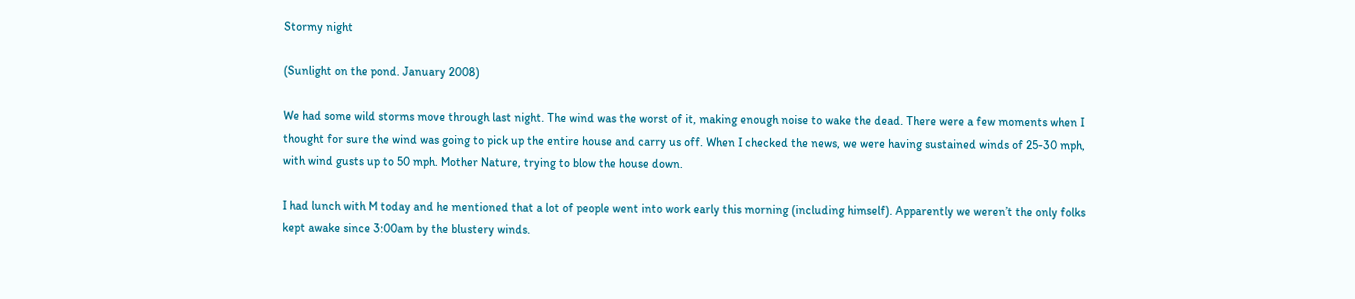Stormy night

(Sunlight on the pond. January 2008)

We had some wild storms move through last night. The wind was the worst of it, making enough noise to wake the dead. There were a few moments when I thought for sure the wind was going to pick up the entire house and carry us off. When I checked the news, we were having sustained winds of 25-30 mph, with wind gusts up to 50 mph. Mother Nature, trying to blow the house down.

I had lunch with M today and he mentioned that a lot of people went into work early this morning (including himself). Apparently we weren’t the only folks kept awake since 3:00am by the blustery winds.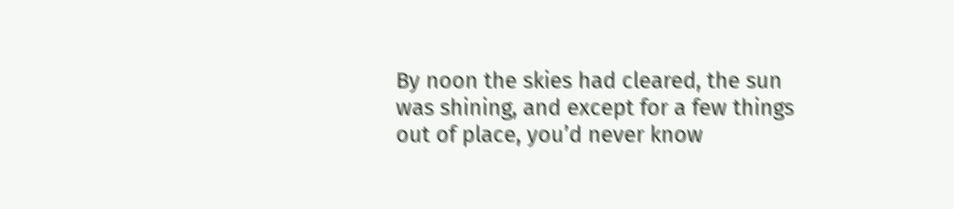By noon the skies had cleared, the sun was shining, and except for a few things out of place, you’d never know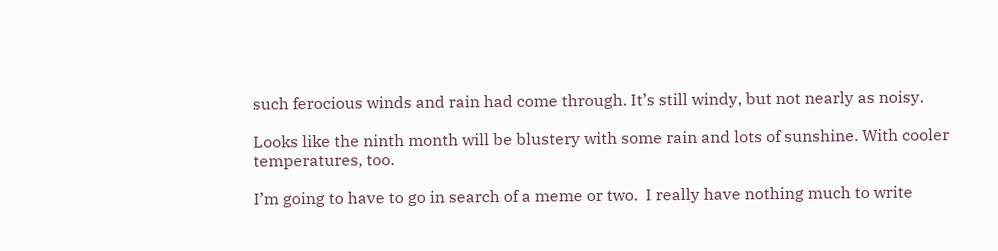such ferocious winds and rain had come through. It’s still windy, but not nearly as noisy.

Looks like the ninth month will be blustery with some rain and lots of sunshine. With cooler temperatures, too.

I’m going to have to go in search of a meme or two.  I really have nothing much to write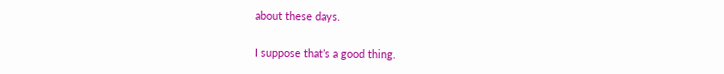about these days.

I suppose that’s a good thing.